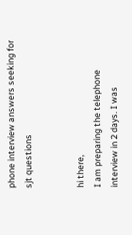phone interview answers seeking for sjt questions


hi there,
I am preparing the telephone interview in 2 days. I was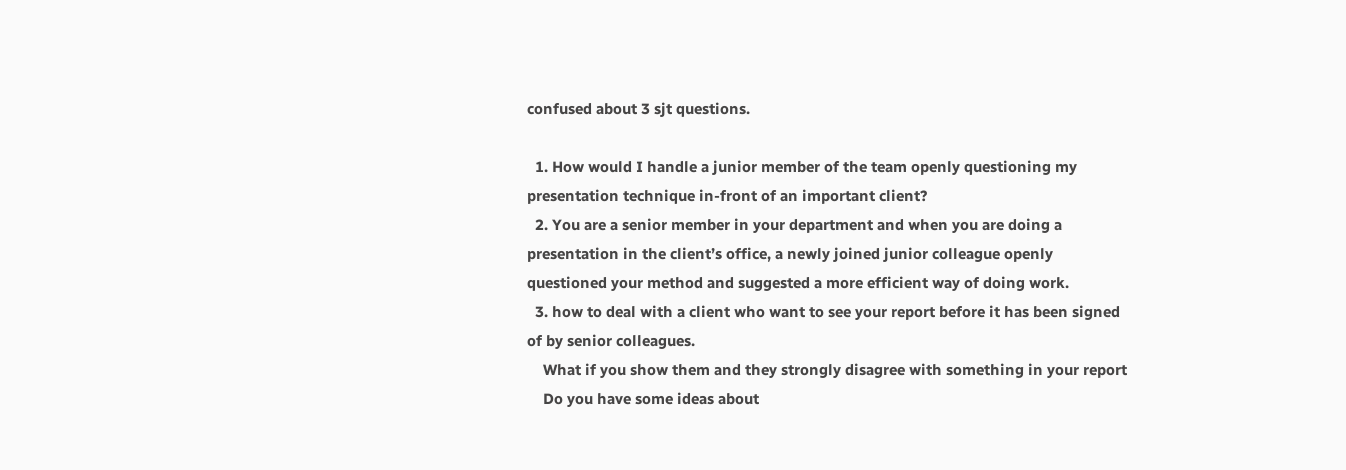confused about 3 sjt questions.

  1. How would I handle a junior member of the team openly questioning my presentation technique in-front of an important client?
  2. You are a senior member in your department and when you are doing a presentation in the client’s office, a newly joined junior colleague openly questioned your method and suggested a more efficient way of doing work.
  3. how to deal with a client who want to see your report before it has been signed of by senior colleagues.
    What if you show them and they strongly disagree with something in your report
    Do you have some ideas about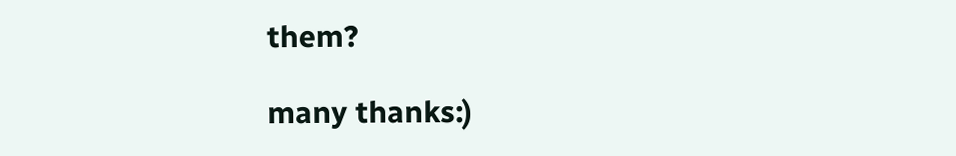them?

many thanks:)